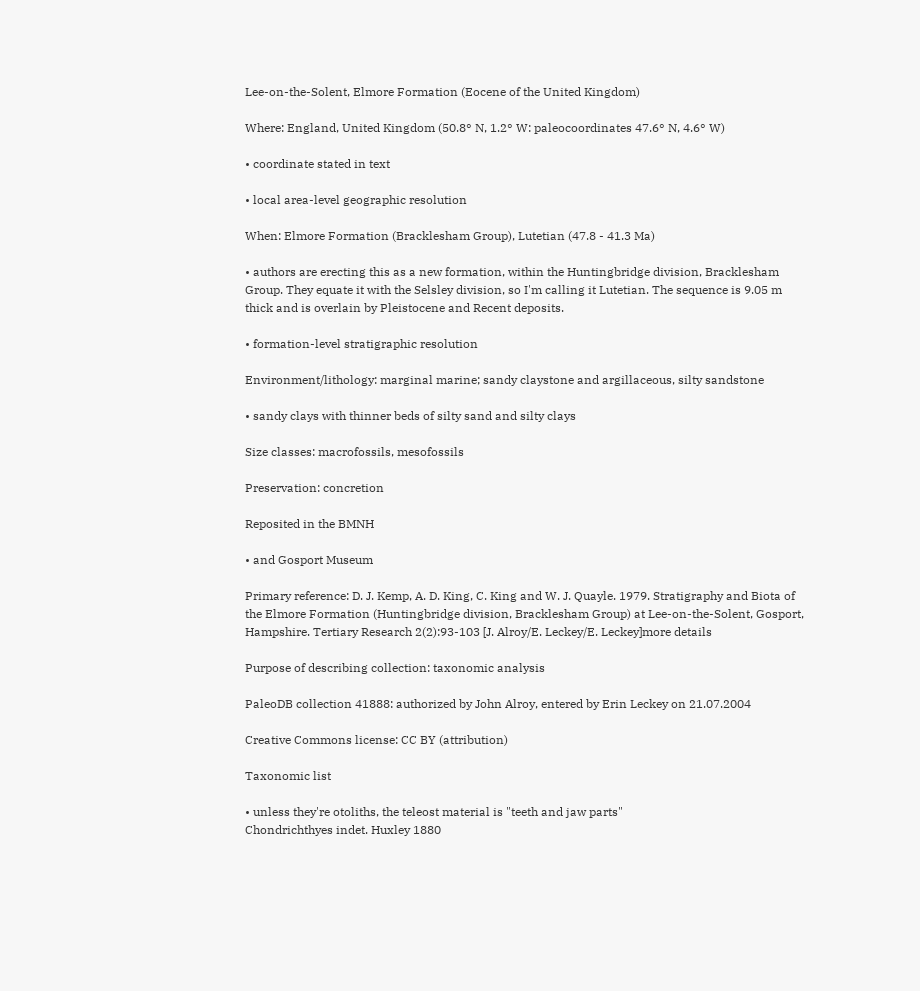Lee-on-the-Solent, Elmore Formation (Eocene of the United Kingdom)

Where: England, United Kingdom (50.8° N, 1.2° W: paleocoordinates 47.6° N, 4.6° W)

• coordinate stated in text

• local area-level geographic resolution

When: Elmore Formation (Bracklesham Group), Lutetian (47.8 - 41.3 Ma)

• authors are erecting this as a new formation, within the Huntingbridge division, Bracklesham Group. They equate it with the Selsley division, so I'm calling it Lutetian. The sequence is 9.05 m thick and is overlain by Pleistocene and Recent deposits.

• formation-level stratigraphic resolution

Environment/lithology: marginal marine; sandy claystone and argillaceous, silty sandstone

• sandy clays with thinner beds of silty sand and silty clays

Size classes: macrofossils, mesofossils

Preservation: concretion

Reposited in the BMNH

• and Gosport Museum

Primary reference: D. J. Kemp, A. D. King, C. King and W. J. Quayle. 1979. Stratigraphy and Biota of the Elmore Formation (Huntingbridge division, Bracklesham Group) at Lee-on-the-Solent, Gosport, Hampshire. Tertiary Research 2(2):93-103 [J. Alroy/E. Leckey/E. Leckey]more details

Purpose of describing collection: taxonomic analysis

PaleoDB collection 41888: authorized by John Alroy, entered by Erin Leckey on 21.07.2004

Creative Commons license: CC BY (attribution)

Taxonomic list

• unless they're otoliths, the teleost material is "teeth and jaw parts"
Chondrichthyes indet. Huxley 1880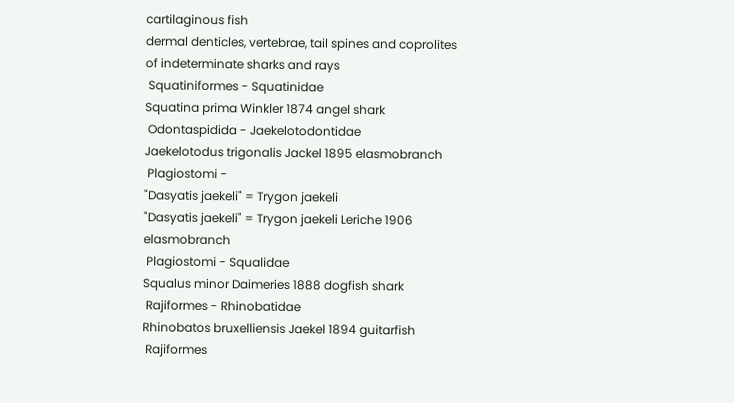cartilaginous fish
dermal denticles, vertebrae, tail spines and coprolites of indeterminate sharks and rays
 Squatiniformes - Squatinidae
Squatina prima Winkler 1874 angel shark
 Odontaspidida - Jaekelotodontidae
Jaekelotodus trigonalis Jackel 1895 elasmobranch
 Plagiostomi -
"Dasyatis jaekeli" = Trygon jaekeli
"Dasyatis jaekeli" = Trygon jaekeli Leriche 1906 elasmobranch
 Plagiostomi - Squalidae
Squalus minor Daimeries 1888 dogfish shark
 Rajiformes - Rhinobatidae
Rhinobatos bruxelliensis Jaekel 1894 guitarfish
 Rajiformes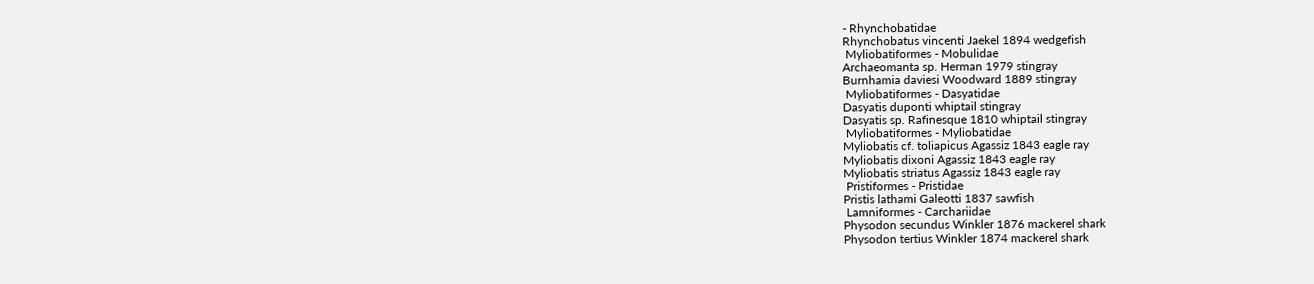- Rhynchobatidae
Rhynchobatus vincenti Jaekel 1894 wedgefish
 Myliobatiformes - Mobulidae
Archaeomanta sp. Herman 1979 stingray
Burnhamia daviesi Woodward 1889 stingray
 Myliobatiformes - Dasyatidae
Dasyatis duponti whiptail stingray
Dasyatis sp. Rafinesque 1810 whiptail stingray
 Myliobatiformes - Myliobatidae
Myliobatis cf. toliapicus Agassiz 1843 eagle ray
Myliobatis dixoni Agassiz 1843 eagle ray
Myliobatis striatus Agassiz 1843 eagle ray
 Pristiformes - Pristidae
Pristis lathami Galeotti 1837 sawfish
 Lamniformes - Carchariidae
Physodon secundus Winkler 1876 mackerel shark
Physodon tertius Winkler 1874 mackerel shark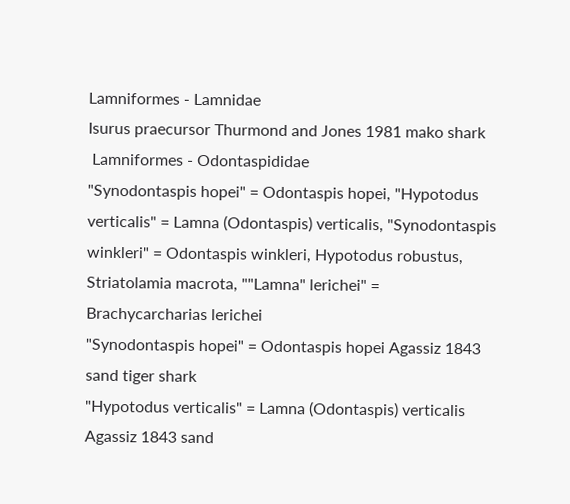Lamniformes - Lamnidae
Isurus praecursor Thurmond and Jones 1981 mako shark
 Lamniformes - Odontaspididae
"Synodontaspis hopei" = Odontaspis hopei, "Hypotodus verticalis" = Lamna (Odontaspis) verticalis, "Synodontaspis winkleri" = Odontaspis winkleri, Hypotodus robustus, Striatolamia macrota, ""Lamna" lerichei" = Brachycarcharias lerichei
"Synodontaspis hopei" = Odontaspis hopei Agassiz 1843 sand tiger shark
"Hypotodus verticalis" = Lamna (Odontaspis) verticalis Agassiz 1843 sand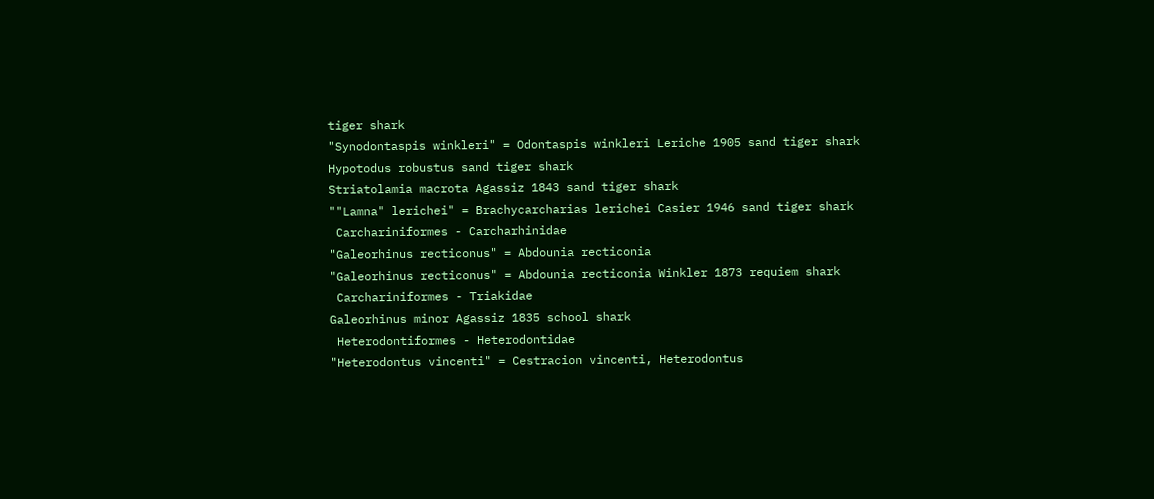tiger shark
"Synodontaspis winkleri" = Odontaspis winkleri Leriche 1905 sand tiger shark
Hypotodus robustus sand tiger shark
Striatolamia macrota Agassiz 1843 sand tiger shark
""Lamna" lerichei" = Brachycarcharias lerichei Casier 1946 sand tiger shark
 Carchariniformes - Carcharhinidae
"Galeorhinus recticonus" = Abdounia recticonia
"Galeorhinus recticonus" = Abdounia recticonia Winkler 1873 requiem shark
 Carchariniformes - Triakidae
Galeorhinus minor Agassiz 1835 school shark
 Heterodontiformes - Heterodontidae
"Heterodontus vincenti" = Cestracion vincenti, Heterodontus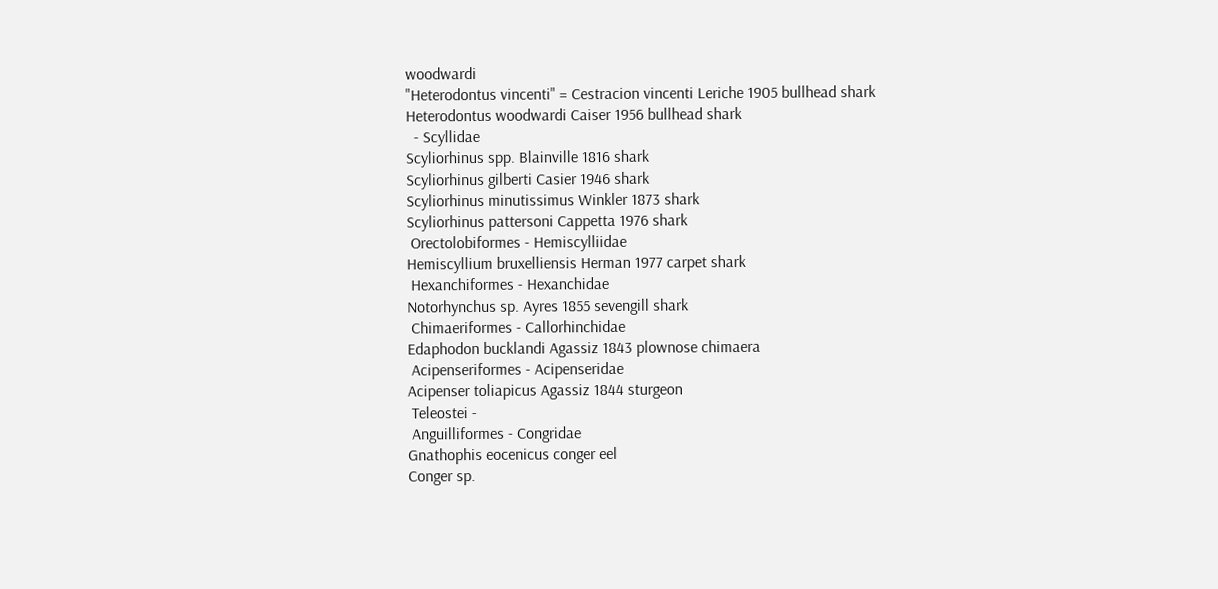woodwardi
"Heterodontus vincenti" = Cestracion vincenti Leriche 1905 bullhead shark
Heterodontus woodwardi Caiser 1956 bullhead shark
  - Scyllidae
Scyliorhinus spp. Blainville 1816 shark
Scyliorhinus gilberti Casier 1946 shark
Scyliorhinus minutissimus Winkler 1873 shark
Scyliorhinus pattersoni Cappetta 1976 shark
 Orectolobiformes - Hemiscylliidae
Hemiscyllium bruxelliensis Herman 1977 carpet shark
 Hexanchiformes - Hexanchidae
Notorhynchus sp. Ayres 1855 sevengill shark
 Chimaeriformes - Callorhinchidae
Edaphodon bucklandi Agassiz 1843 plownose chimaera
 Acipenseriformes - Acipenseridae
Acipenser toliapicus Agassiz 1844 sturgeon
 Teleostei -
 Anguilliformes - Congridae
Gnathophis eocenicus conger eel
Conger sp.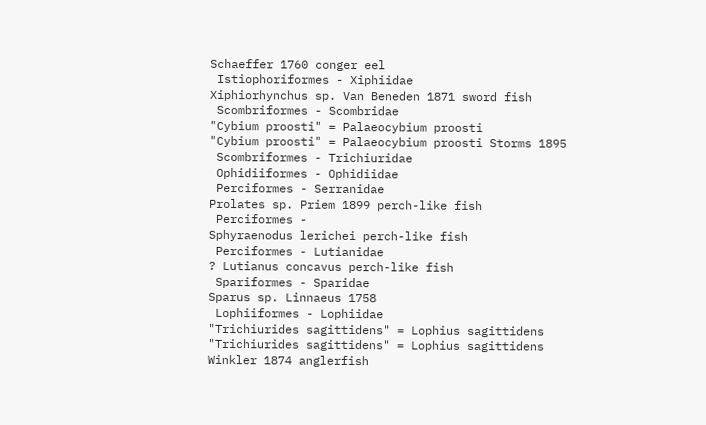Schaeffer 1760 conger eel
 Istiophoriformes - Xiphiidae
Xiphiorhynchus sp. Van Beneden 1871 sword fish
 Scombriformes - Scombridae
"Cybium proosti" = Palaeocybium proosti
"Cybium proosti" = Palaeocybium proosti Storms 1895
 Scombriformes - Trichiuridae
 Ophidiiformes - Ophidiidae
 Perciformes - Serranidae
Prolates sp. Priem 1899 perch-like fish
 Perciformes -
Sphyraenodus lerichei perch-like fish
 Perciformes - Lutianidae
? Lutianus concavus perch-like fish
 Spariformes - Sparidae
Sparus sp. Linnaeus 1758
 Lophiiformes - Lophiidae
"Trichiurides sagittidens" = Lophius sagittidens
"Trichiurides sagittidens" = Lophius sagittidens Winkler 1874 anglerfish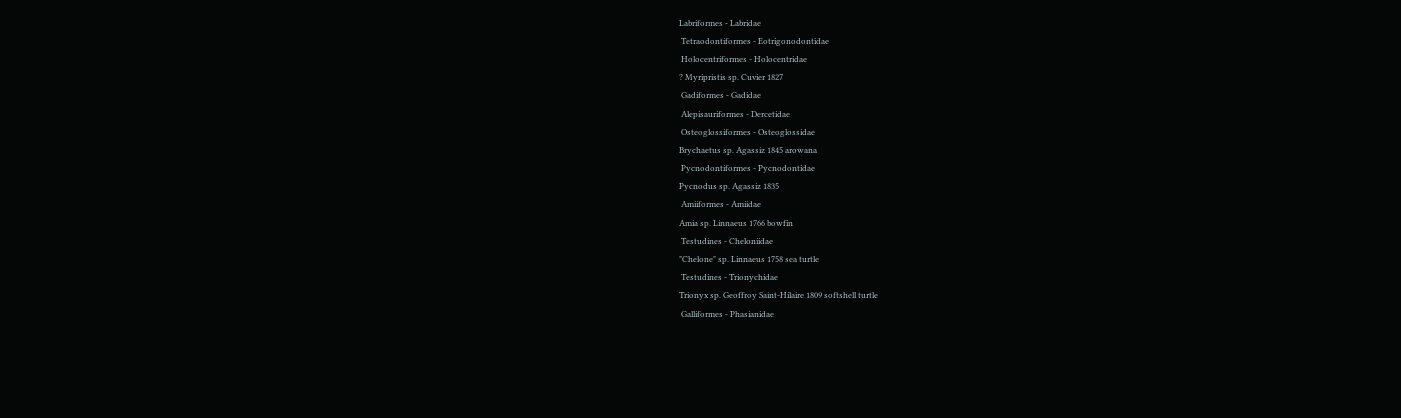Labriformes - Labridae
 Tetraodontiformes - Eotrigonodontidae
 Holocentriformes - Holocentridae
? Myripristis sp. Cuvier 1827
 Gadiformes - Gadidae
 Alepisauriformes - Dercetidae
 Osteoglossiformes - Osteoglossidae
Brychaetus sp. Agassiz 1845 arowana
 Pycnodontiformes - Pycnodontidae
Pycnodus sp. Agassiz 1835
 Amiiformes - Amiidae
Amia sp. Linnaeus 1766 bowfin
 Testudines - Cheloniidae
"Chelone" sp. Linnaeus 1758 sea turtle
 Testudines - Trionychidae
Trionyx sp. Geoffroy Saint-Hilaire 1809 softshell turtle
 Galliformes - Phasianidae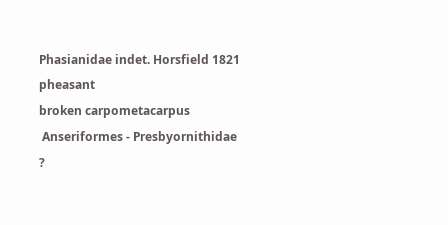Phasianidae indet. Horsfield 1821 pheasant
broken carpometacarpus
 Anseriformes - Presbyornithidae
?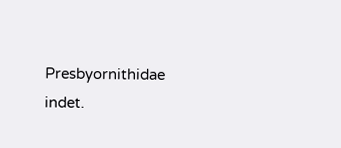Presbyornithidae indet.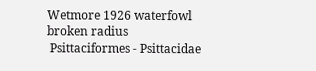Wetmore 1926 waterfowl
broken radius
 Psittaciformes - Psittacidae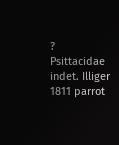? Psittacidae indet. Illiger 1811 parrot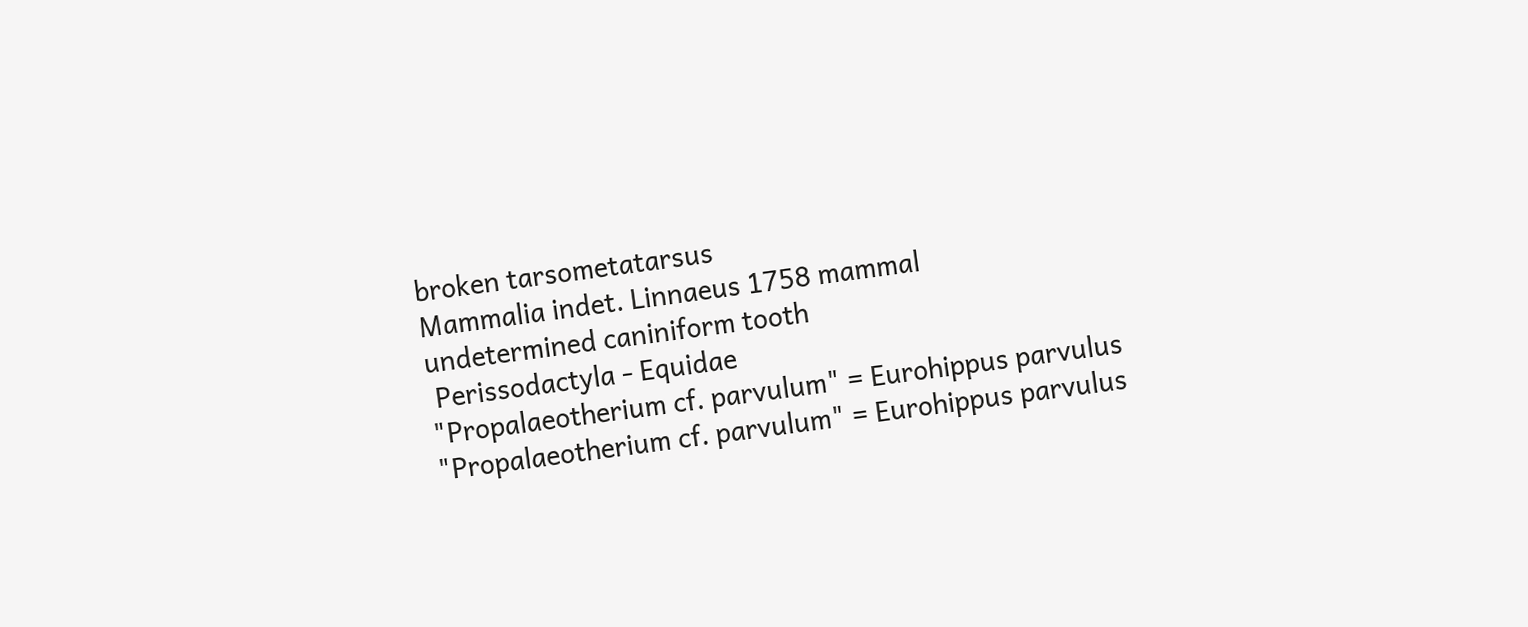broken tarsometatarsus
Mammalia indet. Linnaeus 1758 mammal
undetermined caniniform tooth
 Perissodactyla - Equidae
"Propalaeotherium cf. parvulum" = Eurohippus parvulus
"Propalaeotherium cf. parvulum" = Eurohippus parvulus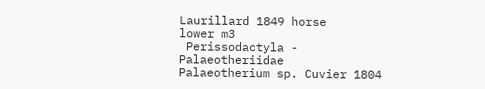Laurillard 1849 horse
lower m3
 Perissodactyla - Palaeotheriidae
Palaeotherium sp. Cuvier 1804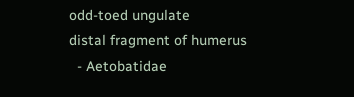odd-toed ungulate
distal fragment of humerus
  - Aetobatidae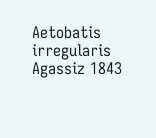Aetobatis irregularis Agassiz 1843